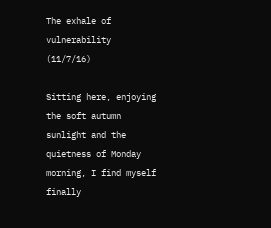The exhale of vulnerability (11/7/16)

Sitting here, enjoying the soft autumn sunlight and the quietness of Monday morning, I find myself finally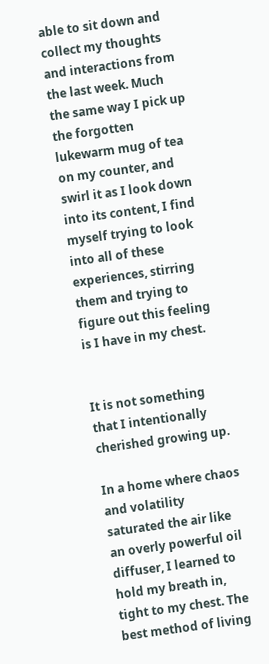able to sit down and collect my thoughts and interactions from the last week. Much the same way I pick up the forgotten lukewarm mug of tea on my counter, and swirl it as I look down into its content, I find myself trying to look into all of these experiences, stirring them and trying to figure out this feeling is I have in my chest.


It is not something that I intentionally cherished growing up.

In a home where chaos and volatility saturated the air like an overly powerful oil diffuser, I learned to hold my breath in, tight to my chest. The best method of living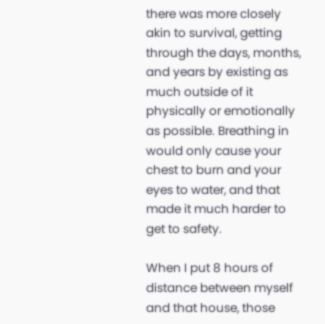there was more closely akin to survival, getting through the days, months, and years by existing as much outside of it physically or emotionally as possible. Breathing in would only cause your chest to burn and your eyes to water, and that made it much harder to get to safety.

When I put 8 hours of distance between myself and that house, those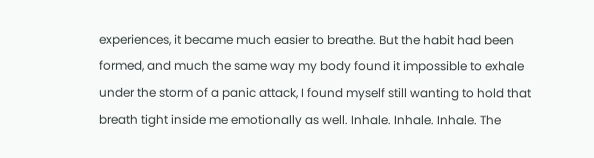experiences, it became much easier to breathe. But the habit had been formed, and much the same way my body found it impossible to exhale under the storm of a panic attack, I found myself still wanting to hold that breath tight inside me emotionally as well. Inhale. Inhale. Inhale. The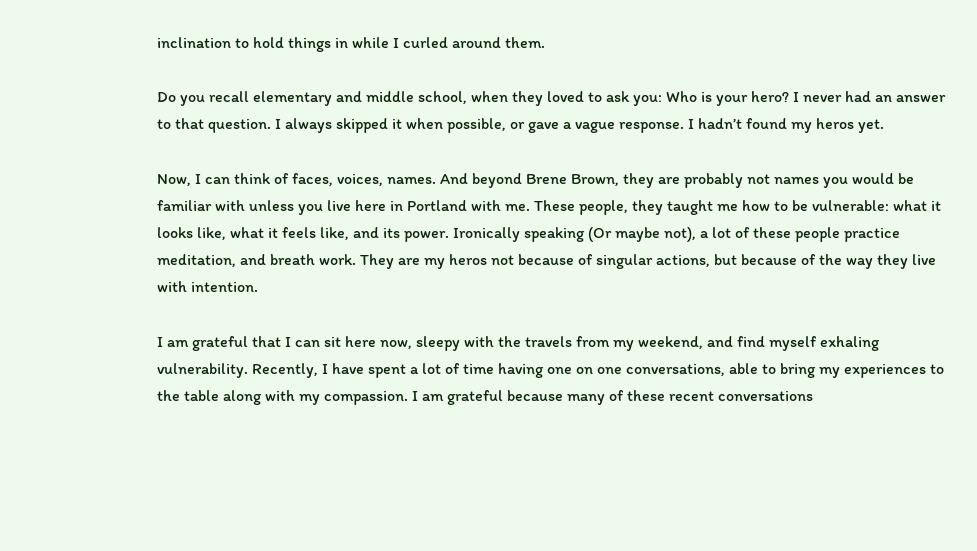inclination to hold things in while I curled around them.

Do you recall elementary and middle school, when they loved to ask you: Who is your hero? I never had an answer to that question. I always skipped it when possible, or gave a vague response. I hadn’t found my heros yet.

Now, I can think of faces, voices, names. And beyond Brene Brown, they are probably not names you would be familiar with unless you live here in Portland with me. These people, they taught me how to be vulnerable: what it looks like, what it feels like, and its power. Ironically speaking (Or maybe not), a lot of these people practice meditation, and breath work. They are my heros not because of singular actions, but because of the way they live with intention.

I am grateful that I can sit here now, sleepy with the travels from my weekend, and find myself exhaling vulnerability. Recently, I have spent a lot of time having one on one conversations, able to bring my experiences to the table along with my compassion. I am grateful because many of these recent conversations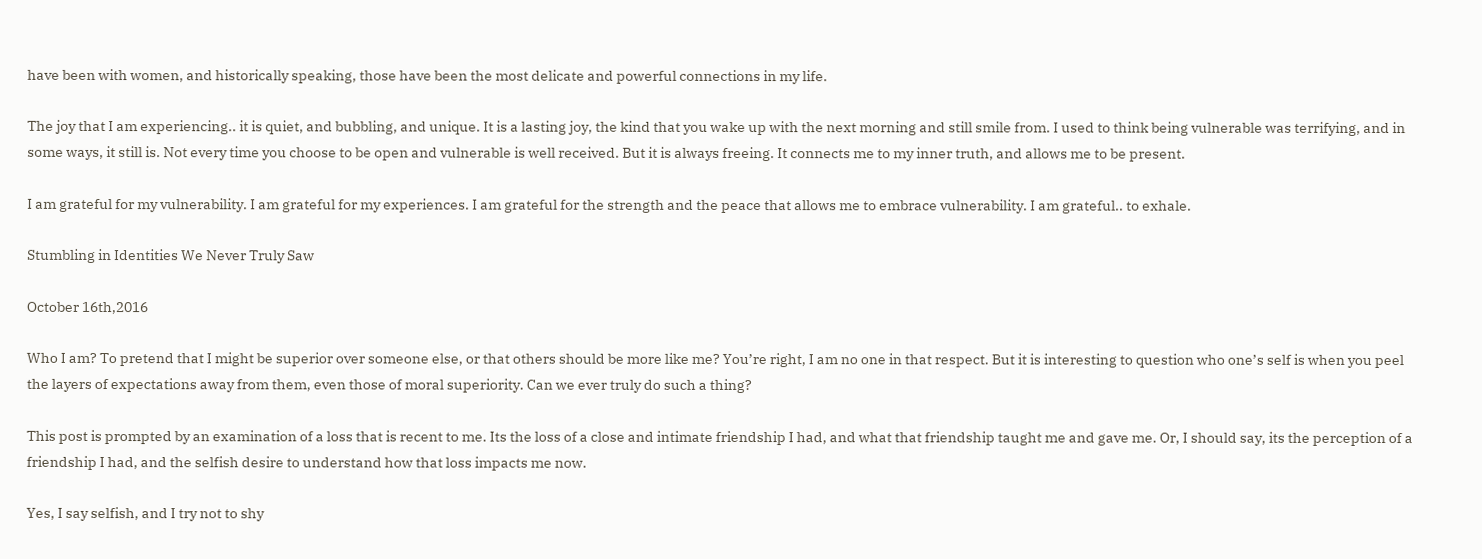have been with women, and historically speaking, those have been the most delicate and powerful connections in my life.

The joy that I am experiencing.. it is quiet, and bubbling, and unique. It is a lasting joy, the kind that you wake up with the next morning and still smile from. I used to think being vulnerable was terrifying, and in some ways, it still is. Not every time you choose to be open and vulnerable is well received. But it is always freeing. It connects me to my inner truth, and allows me to be present.

I am grateful for my vulnerability. I am grateful for my experiences. I am grateful for the strength and the peace that allows me to embrace vulnerability. I am grateful.. to exhale.

Stumbling in Identities We Never Truly Saw

October 16th,2016

Who I am? To pretend that I might be superior over someone else, or that others should be more like me? You’re right, I am no one in that respect. But it is interesting to question who one’s self is when you peel the layers of expectations away from them, even those of moral superiority. Can we ever truly do such a thing?

This post is prompted by an examination of a loss that is recent to me. Its the loss of a close and intimate friendship I had, and what that friendship taught me and gave me. Or, I should say, its the perception of a friendship I had, and the selfish desire to understand how that loss impacts me now.

Yes, I say selfish, and I try not to shy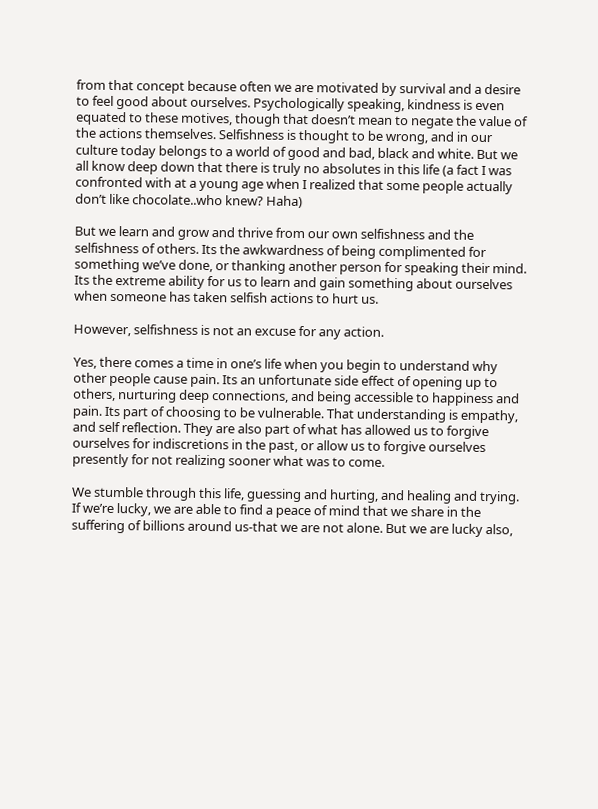from that concept because often we are motivated by survival and a desire to feel good about ourselves. Psychologically speaking, kindness is even equated to these motives, though that doesn’t mean to negate the value of the actions themselves. Selfishness is thought to be wrong, and in our culture today belongs to a world of good and bad, black and white. But we all know deep down that there is truly no absolutes in this life (a fact I was confronted with at a young age when I realized that some people actually don’t like chocolate..who knew? Haha)

But we learn and grow and thrive from our own selfishness and the selfishness of others. Its the awkwardness of being complimented for something we’ve done, or thanking another person for speaking their mind. Its the extreme ability for us to learn and gain something about ourselves when someone has taken selfish actions to hurt us.

However, selfishness is not an excuse for any action.

Yes, there comes a time in one’s life when you begin to understand why other people cause pain. Its an unfortunate side effect of opening up to others, nurturing deep connections, and being accessible to happiness and pain. Its part of choosing to be vulnerable. That understanding is empathy, and self reflection. They are also part of what has allowed us to forgive ourselves for indiscretions in the past, or allow us to forgive ourselves presently for not realizing sooner what was to come.

We stumble through this life, guessing and hurting, and healing and trying. If we’re lucky, we are able to find a peace of mind that we share in the suffering of billions around us-that we are not alone. But we are lucky also,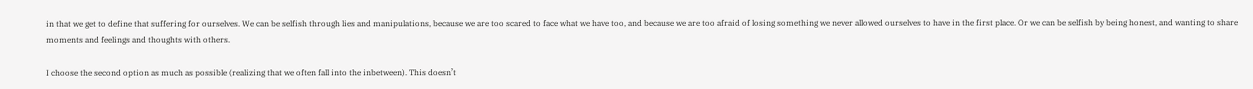in that we get to define that suffering for ourselves. We can be selfish through lies and manipulations, because we are too scared to face what we have too, and because we are too afraid of losing something we never allowed ourselves to have in the first place. Or we can be selfish by being honest, and wanting to share moments and feelings and thoughts with others.

I choose the second option as much as possible (realizing that we often fall into the inbetween). This doesn’t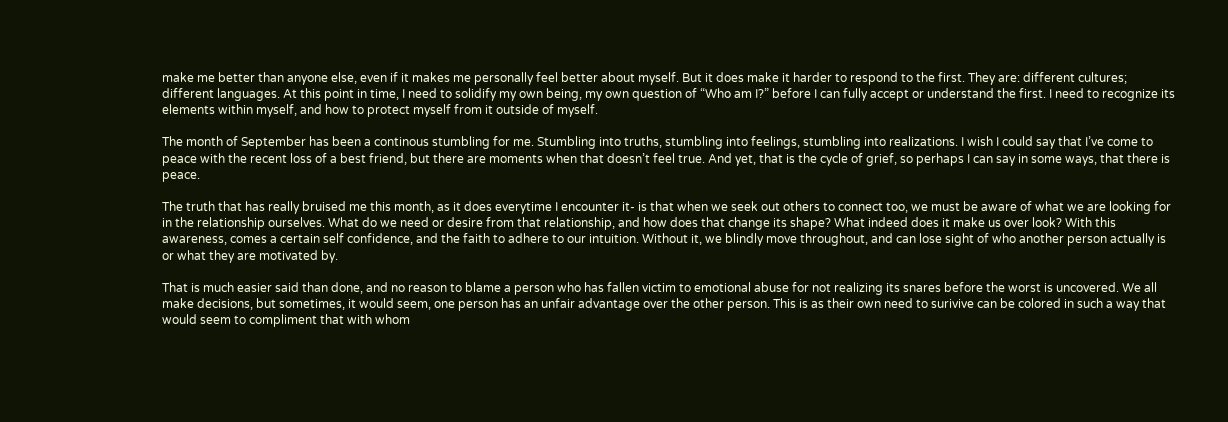make me better than anyone else, even if it makes me personally feel better about myself. But it does make it harder to respond to the first. They are: different cultures; different languages. At this point in time, I need to solidify my own being, my own question of “Who am I?” before I can fully accept or understand the first. I need to recognize its elements within myself, and how to protect myself from it outside of myself.

The month of September has been a continous stumbling for me. Stumbling into truths, stumbling into feelings, stumbling into realizations. I wish I could say that I’ve come to peace with the recent loss of a best friend, but there are moments when that doesn’t feel true. And yet, that is the cycle of grief, so perhaps I can say in some ways, that there is peace.

The truth that has really bruised me this month, as it does everytime I encounter it- is that when we seek out others to connect too, we must be aware of what we are looking for in the relationship ourselves. What do we need or desire from that relationship, and how does that change its shape? What indeed does it make us over look? With this awareness, comes a certain self confidence, and the faith to adhere to our intuition. Without it, we blindly move throughout, and can lose sight of who another person actually is or what they are motivated by.

That is much easier said than done, and no reason to blame a person who has fallen victim to emotional abuse for not realizing its snares before the worst is uncovered. We all make decisions, but sometimes, it would seem, one person has an unfair advantage over the other person. This is as their own need to surivive can be colored in such a way that would seem to compliment that with whom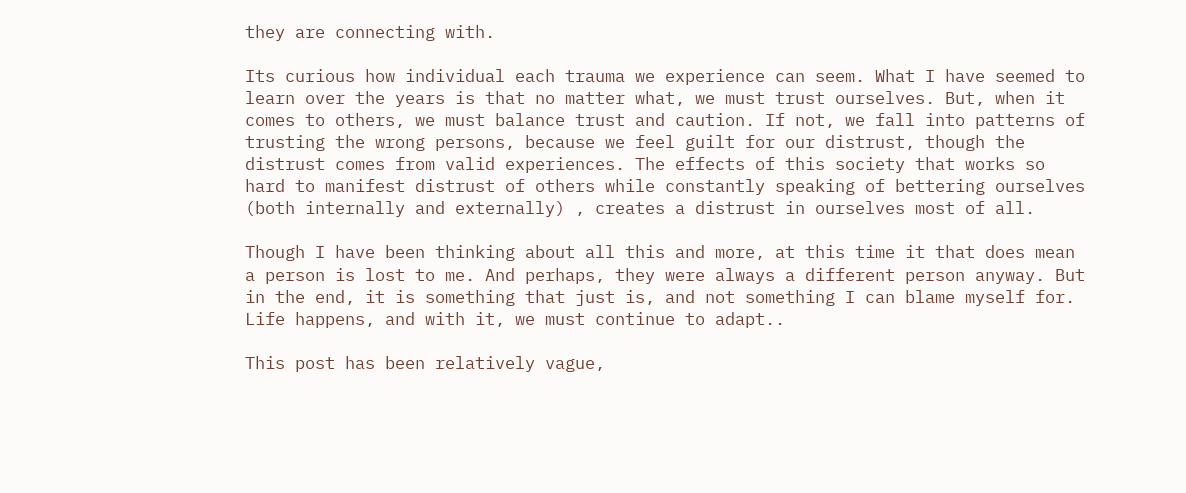they are connecting with.

Its curious how individual each trauma we experience can seem. What I have seemed to learn over the years is that no matter what, we must trust ourselves. But, when it comes to others, we must balance trust and caution. If not, we fall into patterns of trusting the wrong persons, because we feel guilt for our distrust, though the distrust comes from valid experiences. The effects of this society that works so hard to manifest distrust of others while constantly speaking of bettering ourselves (both internally and externally) , creates a distrust in ourselves most of all.

Though I have been thinking about all this and more, at this time it that does mean a person is lost to me. And perhaps, they were always a different person anyway. But in the end, it is something that just is, and not something I can blame myself for. Life happens, and with it, we must continue to adapt..

This post has been relatively vague,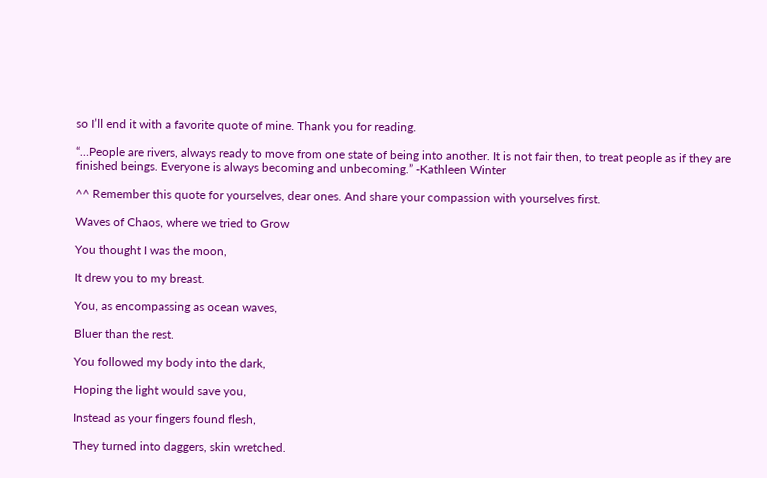so I’ll end it with a favorite quote of mine. Thank you for reading.

“…People are rivers, always ready to move from one state of being into another. It is not fair then, to treat people as if they are finished beings. Everyone is always becoming and unbecoming.” -Kathleen Winter

^^ Remember this quote for yourselves, dear ones. And share your compassion with yourselves first.

Waves of Chaos, where we tried to Grow

You thought I was the moon,

It drew you to my breast.

You, as encompassing as ocean waves,

Bluer than the rest.

You followed my body into the dark,

Hoping the light would save you,

Instead as your fingers found flesh,

They turned into daggers, skin wretched.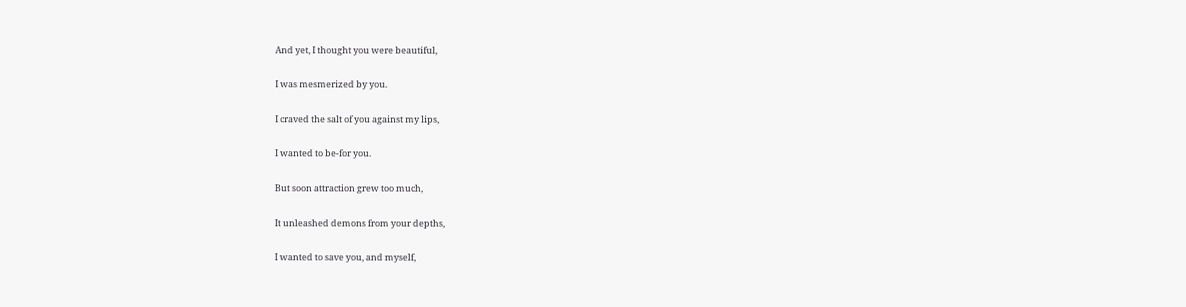And yet, I thought you were beautiful,

I was mesmerized by you.

I craved the salt of you against my lips,

I wanted to be-for you.

But soon attraction grew too much,

It unleashed demons from your depths,

I wanted to save you, and myself,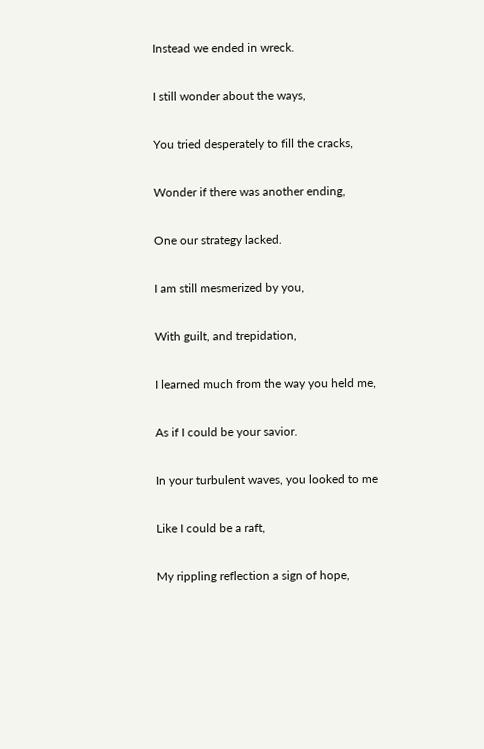Instead we ended in wreck.

I still wonder about the ways,

You tried desperately to fill the cracks,

Wonder if there was another ending,

One our strategy lacked.

I am still mesmerized by you,

With guilt, and trepidation,

I learned much from the way you held me,

As if I could be your savior.

In your turbulent waves, you looked to me

Like I could be a raft,

My rippling reflection a sign of hope,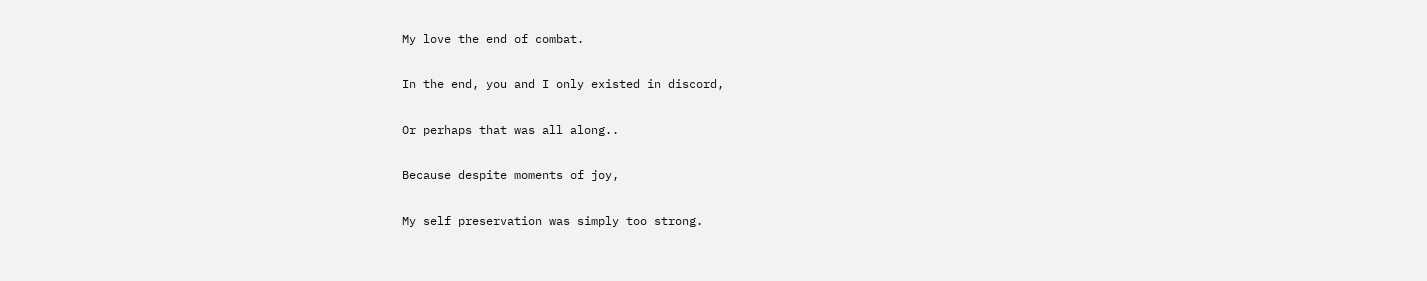My love the end of combat.

In the end, you and I only existed in discord,

Or perhaps that was all along..

Because despite moments of joy,

My self preservation was simply too strong.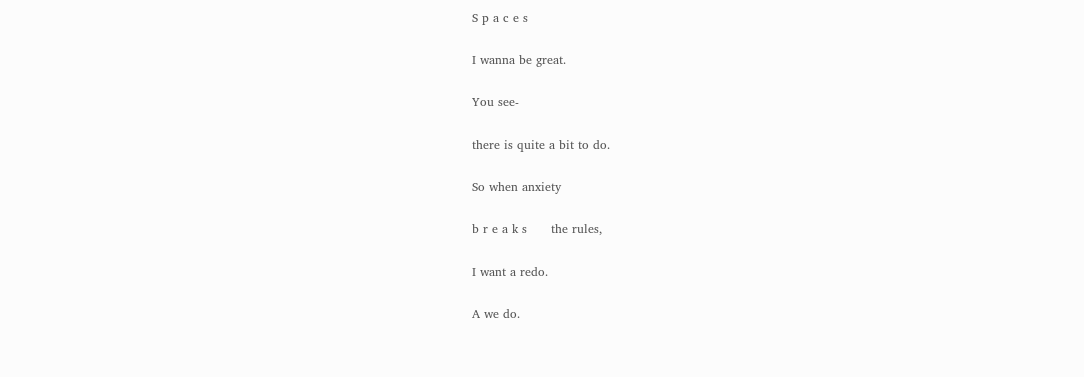S p a c e s

I wanna be great.

You see-

there is quite a bit to do.

So when anxiety

b r e a k s      the rules,

I want a redo.

A we do.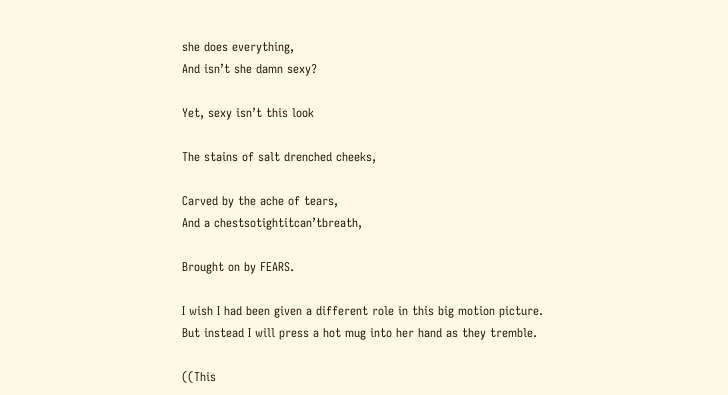she does everything,
And isn’t she damn sexy?

Yet, sexy isn’t this look

The stains of salt drenched cheeks,

Carved by the ache of tears,
And a chestsotightitcan’tbreath,

Brought on by FEARS.

I wish I had been given a different role in this big motion picture.
But instead I will press a hot mug into her hand as they tremble.

((This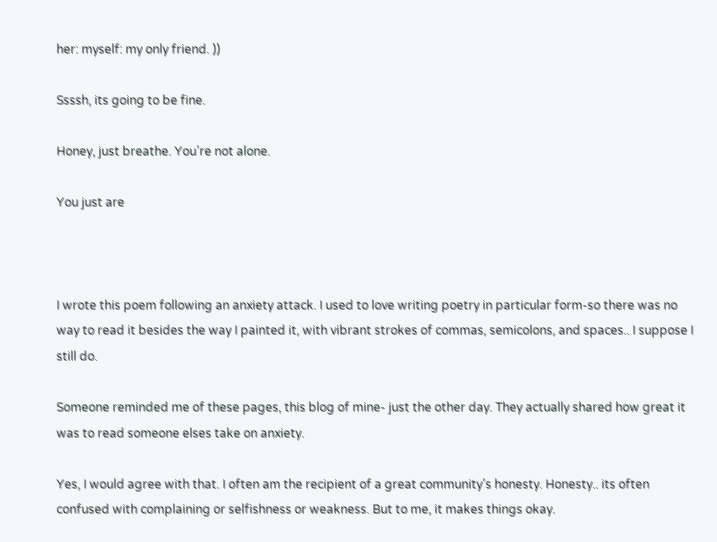her: myself: my only friend. ))

Ssssh, its going to be fine.

Honey, just breathe. You’re not alone.

You just are



I wrote this poem following an anxiety attack. I used to love writing poetry in particular form-so there was no way to read it besides the way I painted it, with vibrant strokes of commas, semicolons, and spaces.. I suppose I still do.

Someone reminded me of these pages, this blog of mine- just the other day. They actually shared how great it was to read someone elses take on anxiety.

Yes, I would agree with that. I often am the recipient of a great community’s honesty. Honesty.. its often confused with complaining or selfishness or weakness. But to me, it makes things okay.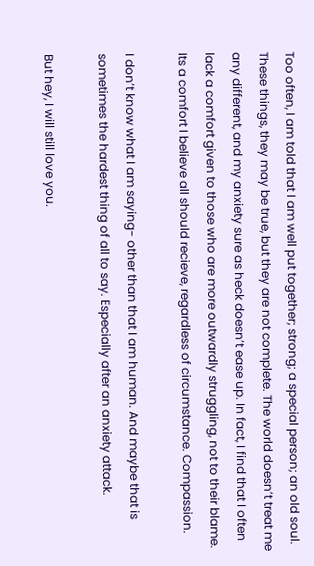Too often, I am told that I am well put together; strong; a special person; an old soul. These things, they may be true, but they are not complete. The world doesn’t treat me any different, and my anxiety sure as heck doesn’t ease up. In fact, I find that I often lack a comfort given to those who are more outwardly struggling, not to their blame. Its a comfort I believe all should recieve, regardless of circumstance. Compassion.

I don’t know what I am saying- other than that I am human. And maybe that is sometimes the hardest thing of all to say. Especially after an anxiety attack.

But hey, I will still love you.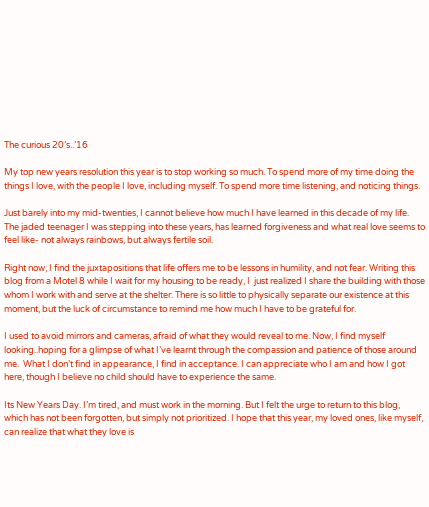The curious 20’s..’16

My top new years resolution this year is to stop working so much. To spend more of my time doing the things I love, with the people I love, including myself. To spend more time listening, and noticing things.

Just barely into my mid-twenties, I cannot believe how much I have learned in this decade of my life. The jaded teenager I was stepping into these years, has learned forgiveness and what real love seems to feel like- not always rainbows, but always fertile soil.

Right now, I find the juxtapositions that life offers me to be lessons in humility, and not fear. Writing this blog from a Motel 8 while I wait for my housing to be ready, I  just realized I share the building with those whom I work with and serve at the shelter. There is so little to physically separate our existence at this moment, but the luck of circumstance to remind me how much I have to be grateful for.

I used to avoid mirrors and cameras, afraid of what they would reveal to me. Now, I find myself looking..hoping for a glimpse of what I’ve learnt through the compassion and patience of those around me.  What I don’t find in appearance, I find in acceptance. I can appreciate who I am and how I got here, though I believe no child should have to experience the same.

Its New Years Day. I’m tired, and must work in the morning. But I felt the urge to return to this blog, which has not been forgotten, but simply not prioritized. I hope that this year, my loved ones, like myself, can realize that what they love is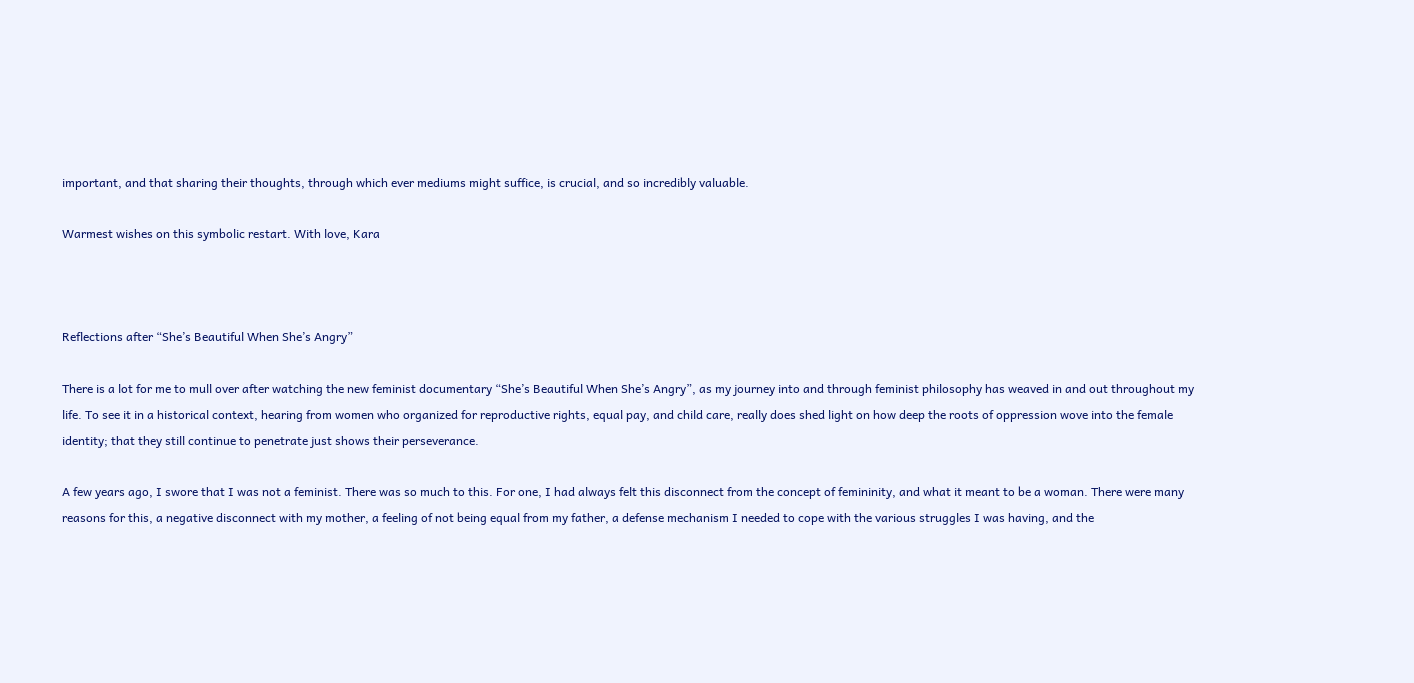important, and that sharing their thoughts, through which ever mediums might suffice, is crucial, and so incredibly valuable.

Warmest wishes on this symbolic restart. With love, Kara



Reflections after “She’s Beautiful When She’s Angry”

There is a lot for me to mull over after watching the new feminist documentary “She’s Beautiful When She’s Angry”, as my journey into and through feminist philosophy has weaved in and out throughout my life. To see it in a historical context, hearing from women who organized for reproductive rights, equal pay, and child care, really does shed light on how deep the roots of oppression wove into the female identity; that they still continue to penetrate just shows their perseverance.

A few years ago, I swore that I was not a feminist. There was so much to this. For one, I had always felt this disconnect from the concept of femininity, and what it meant to be a woman. There were many reasons for this, a negative disconnect with my mother, a feeling of not being equal from my father, a defense mechanism I needed to cope with the various struggles I was having, and the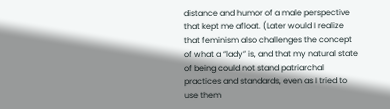distance and humor of a male perspective that kept me afloat. (Later would I realize that feminism also challenges the concept of what a “lady” is, and that my natural state of being could not stand patriarchal practices and standards, even as I tried to use them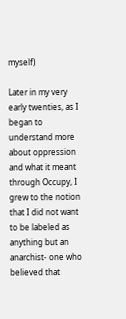myself)

Later in my very early twenties, as I began to understand more about oppression and what it meant through Occupy, I grew to the notion that I did not want to be labeled as anything but an anarchist- one who believed that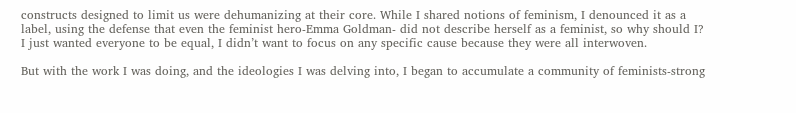constructs designed to limit us were dehumanizing at their core. While I shared notions of feminism, I denounced it as a label, using the defense that even the feminist hero-Emma Goldman- did not describe herself as a feminist, so why should I? I just wanted everyone to be equal, I didn’t want to focus on any specific cause because they were all interwoven.

But with the work I was doing, and the ideologies I was delving into, I began to accumulate a community of feminists-strong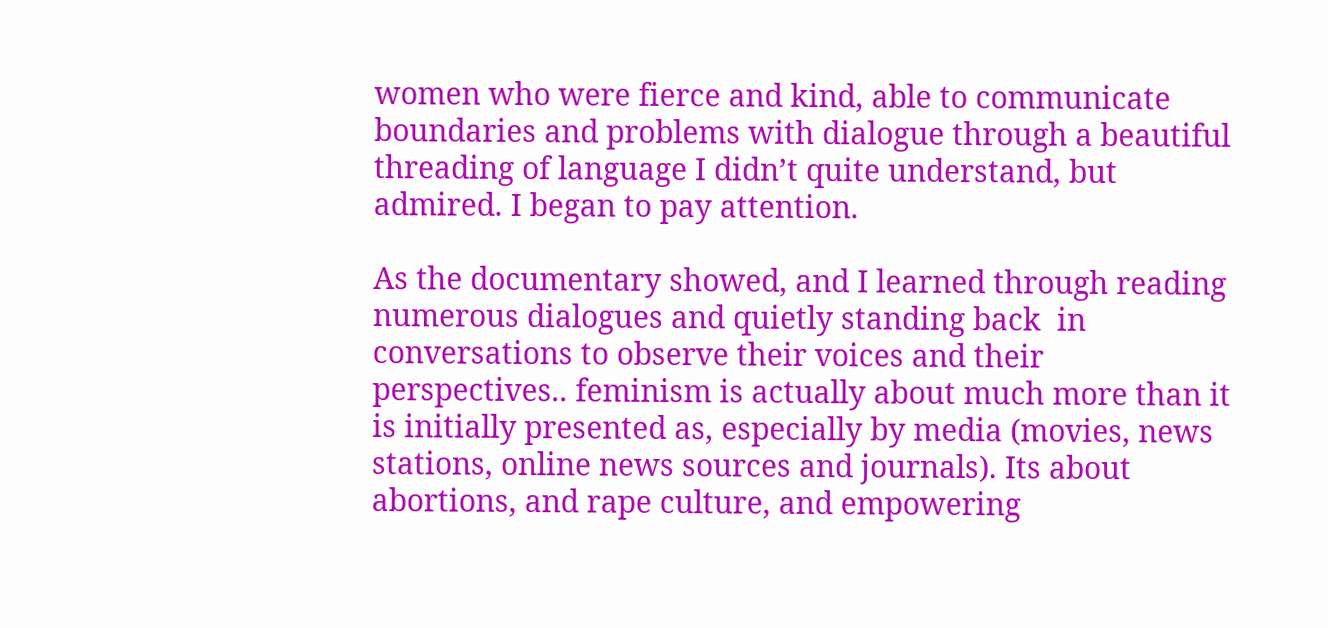women who were fierce and kind, able to communicate boundaries and problems with dialogue through a beautiful threading of language I didn’t quite understand, but admired. I began to pay attention.

As the documentary showed, and I learned through reading numerous dialogues and quietly standing back  in conversations to observe their voices and their perspectives.. feminism is actually about much more than it is initially presented as, especially by media (movies, news stations, online news sources and journals). Its about abortions, and rape culture, and empowering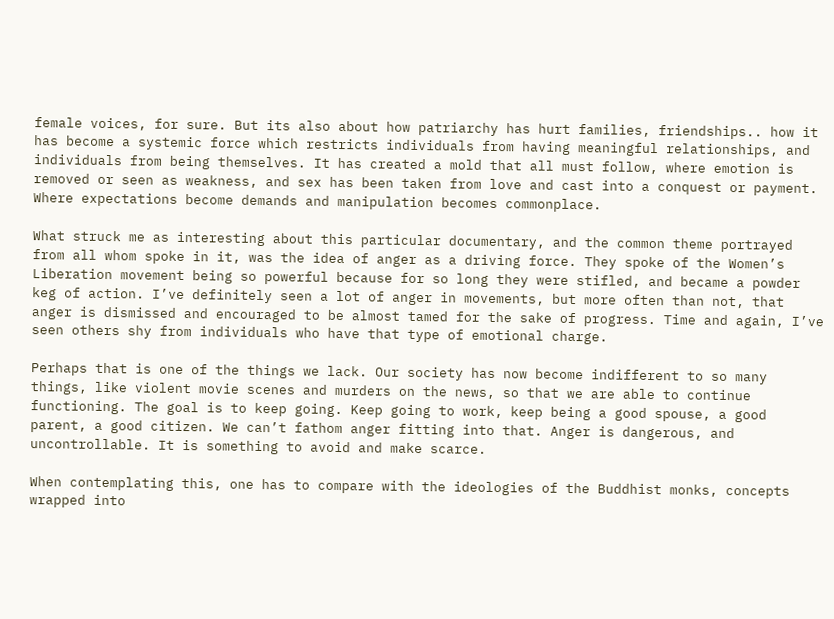female voices, for sure. But its also about how patriarchy has hurt families, friendships.. how it has become a systemic force which restricts individuals from having meaningful relationships, and individuals from being themselves. It has created a mold that all must follow, where emotion is removed or seen as weakness, and sex has been taken from love and cast into a conquest or payment. Where expectations become demands and manipulation becomes commonplace.

What struck me as interesting about this particular documentary, and the common theme portrayed from all whom spoke in it, was the idea of anger as a driving force. They spoke of the Women’s Liberation movement being so powerful because for so long they were stifled, and became a powder keg of action. I’ve definitely seen a lot of anger in movements, but more often than not, that anger is dismissed and encouraged to be almost tamed for the sake of progress. Time and again, I’ve seen others shy from individuals who have that type of emotional charge.

Perhaps that is one of the things we lack. Our society has now become indifferent to so many things, like violent movie scenes and murders on the news, so that we are able to continue functioning. The goal is to keep going. Keep going to work, keep being a good spouse, a good parent, a good citizen. We can’t fathom anger fitting into that. Anger is dangerous, and uncontrollable. It is something to avoid and make scarce.

When contemplating this, one has to compare with the ideologies of the Buddhist monks, concepts wrapped into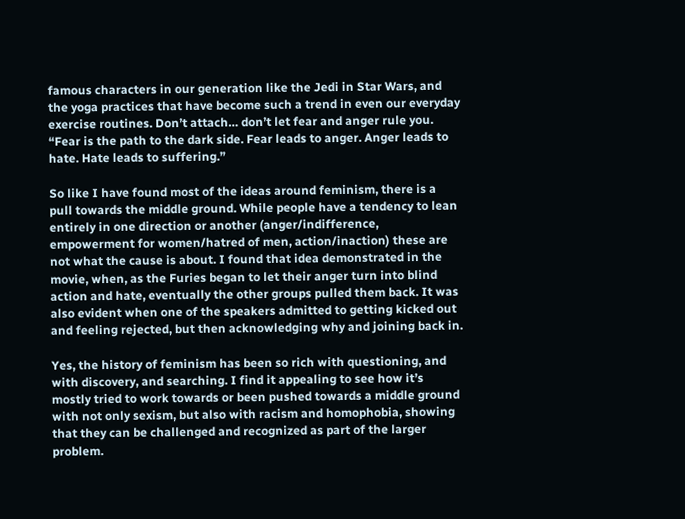famous characters in our generation like the Jedi in Star Wars, and the yoga practices that have become such a trend in even our everyday exercise routines. Don’t attach… don’t let fear and anger rule you. “Fear is the path to the dark side. Fear leads to anger. Anger leads to hate. Hate leads to suffering.”

So like I have found most of the ideas around feminism, there is a pull towards the middle ground. While people have a tendency to lean entirely in one direction or another (anger/indifference, empowerment for women/hatred of men, action/inaction) these are not what the cause is about. I found that idea demonstrated in the movie, when, as the Furies began to let their anger turn into blind action and hate, eventually the other groups pulled them back. It was also evident when one of the speakers admitted to getting kicked out and feeling rejected, but then acknowledging why and joining back in.

Yes, the history of feminism has been so rich with questioning, and with discovery, and searching. I find it appealing to see how it’s mostly tried to work towards or been pushed towards a middle ground with not only sexism, but also with racism and homophobia, showing that they can be challenged and recognized as part of the larger problem.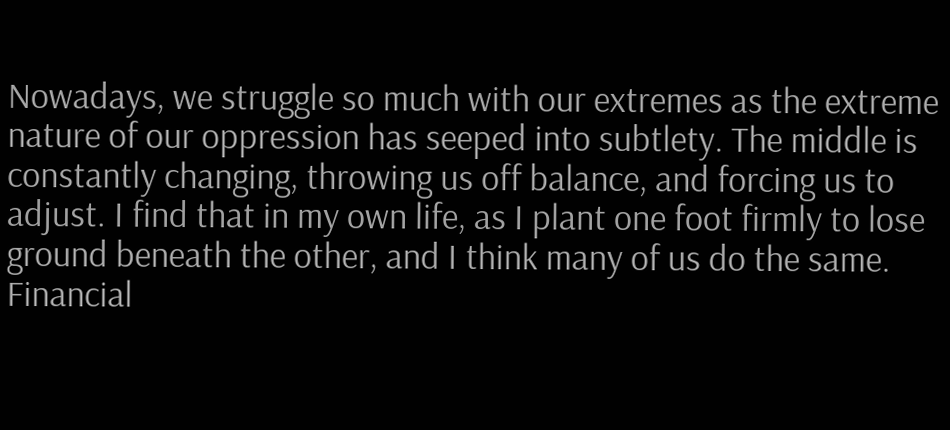Nowadays, we struggle so much with our extremes as the extreme nature of our oppression has seeped into subtlety. The middle is constantly changing, throwing us off balance, and forcing us to adjust. I find that in my own life, as I plant one foot firmly to lose ground beneath the other, and I think many of us do the same. Financial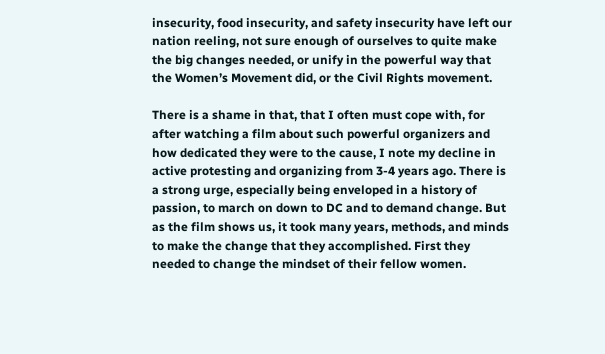insecurity, food insecurity, and safety insecurity have left our nation reeling, not sure enough of ourselves to quite make the big changes needed, or unify in the powerful way that the Women’s Movement did, or the Civil Rights movement.

There is a shame in that, that I often must cope with, for after watching a film about such powerful organizers and how dedicated they were to the cause, I note my decline in active protesting and organizing from 3-4 years ago. There is a strong urge, especially being enveloped in a history of passion, to march on down to DC and to demand change. But as the film shows us, it took many years, methods, and minds to make the change that they accomplished. First they needed to change the mindset of their fellow women.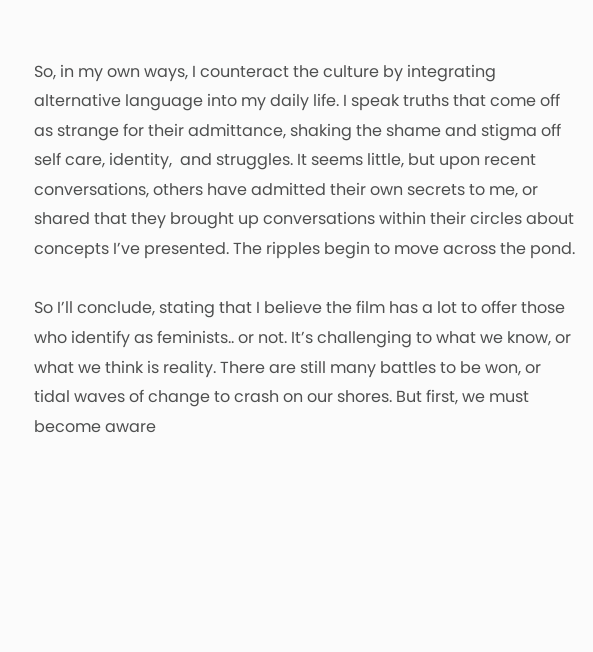So, in my own ways, I counteract the culture by integrating alternative language into my daily life. I speak truths that come off as strange for their admittance, shaking the shame and stigma off self care, identity,  and struggles. It seems little, but upon recent conversations, others have admitted their own secrets to me, or shared that they brought up conversations within their circles about concepts I’ve presented. The ripples begin to move across the pond.

So I’ll conclude, stating that I believe the film has a lot to offer those who identify as feminists.. or not. It’s challenging to what we know, or what we think is reality. There are still many battles to be won, or tidal waves of change to crash on our shores. But first, we must become aware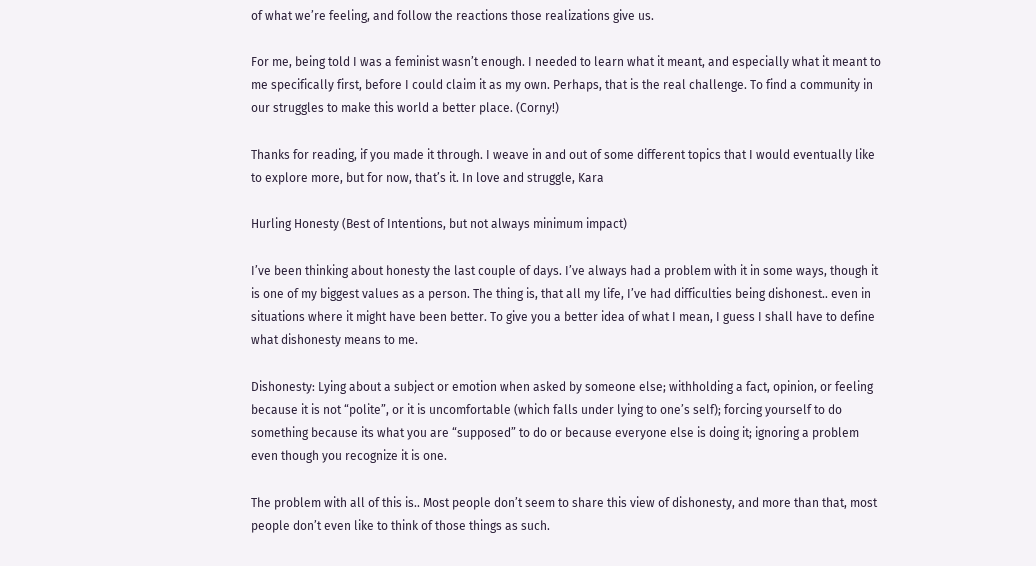of what we’re feeling, and follow the reactions those realizations give us.

For me, being told I was a feminist wasn’t enough. I needed to learn what it meant, and especially what it meant to me specifically first, before I could claim it as my own. Perhaps, that is the real challenge. To find a community in our struggles to make this world a better place. (Corny!)

Thanks for reading, if you made it through. I weave in and out of some different topics that I would eventually like to explore more, but for now, that’s it. In love and struggle, Kara

Hurling Honesty (Best of Intentions, but not always minimum impact)

I’ve been thinking about honesty the last couple of days. I’ve always had a problem with it in some ways, though it is one of my biggest values as a person. The thing is, that all my life, I’ve had difficulties being dishonest.. even in situations where it might have been better. To give you a better idea of what I mean, I guess I shall have to define what dishonesty means to me.

Dishonesty: Lying about a subject or emotion when asked by someone else; withholding a fact, opinion, or feeling because it is not “polite”, or it is uncomfortable (which falls under lying to one’s self); forcing yourself to do something because its what you are “supposed” to do or because everyone else is doing it; ignoring a problem even though you recognize it is one.

The problem with all of this is.. Most people don’t seem to share this view of dishonesty, and more than that, most people don’t even like to think of those things as such.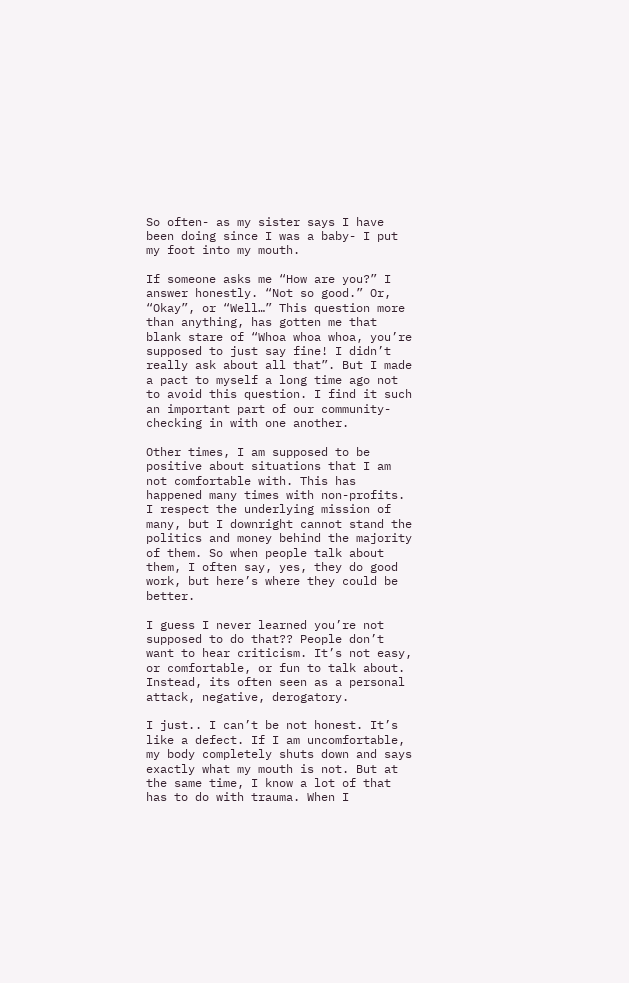So often- as my sister says I have been doing since I was a baby- I put my foot into my mouth.

If someone asks me “How are you?” I answer honestly. “Not so good.” Or, “Okay”, or “Well…” This question more than anything, has gotten me that blank stare of “Whoa whoa whoa, you’re supposed to just say fine! I didn’t really ask about all that”. But I made a pact to myself a long time ago not to avoid this question. I find it such an important part of our community-checking in with one another.

Other times, I am supposed to be positive about situations that I am not comfortable with. This has happened many times with non-profits. I respect the underlying mission of many, but I downright cannot stand the politics and money behind the majority of them. So when people talk about them, I often say, yes, they do good work, but here’s where they could be better.

I guess I never learned you’re not supposed to do that?? People don’t want to hear criticism. It’s not easy, or comfortable, or fun to talk about. Instead, its often seen as a personal attack, negative, derogatory.

I just.. I can’t be not honest. It’s like a defect. If I am uncomfortable, my body completely shuts down and says exactly what my mouth is not. But at the same time, I know a lot of that has to do with trauma. When I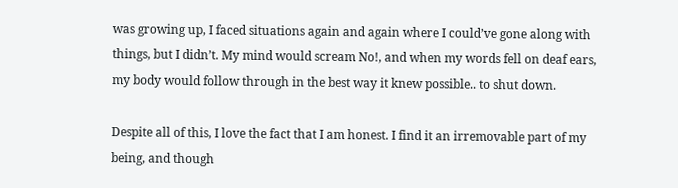was growing up, I faced situations again and again where I could’ve gone along with things, but I didn’t. My mind would scream No!, and when my words fell on deaf ears, my body would follow through in the best way it knew possible.. to shut down.

Despite all of this, I love the fact that I am honest. I find it an irremovable part of my being, and though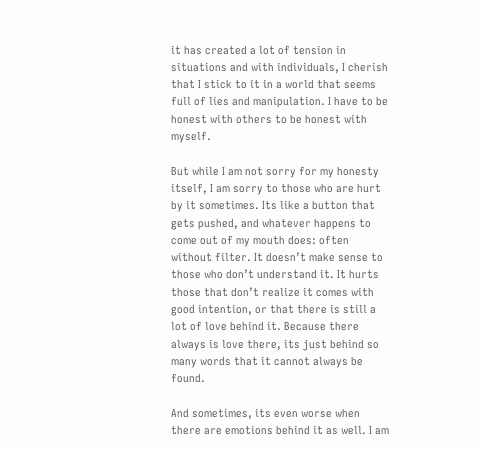it has created a lot of tension in situations and with individuals, I cherish that I stick to it in a world that seems full of lies and manipulation. I have to be honest with others to be honest with myself.

But while I am not sorry for my honesty itself, I am sorry to those who are hurt by it sometimes. Its like a button that gets pushed, and whatever happens to come out of my mouth does: often without filter. It doesn’t make sense to those who don’t understand it. It hurts those that don’t realize it comes with good intention, or that there is still a lot of love behind it. Because there always is love there, its just behind so many words that it cannot always be found.

And sometimes, its even worse when there are emotions behind it as well. I am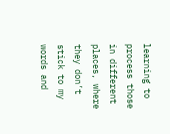learning to process those in different places, where they don’t stick to my words and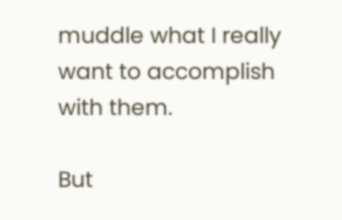muddle what I really want to accomplish with them.

But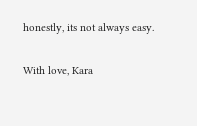honestly, its not always easy.

With love, Kara